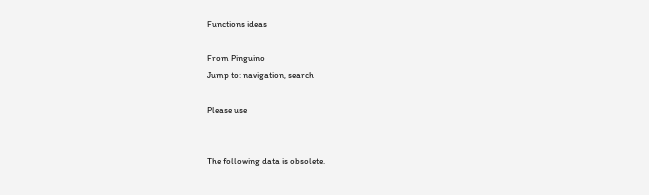Functions ideas

From Pinguino
Jump to: navigation, search

Please use


The following data is obsolete.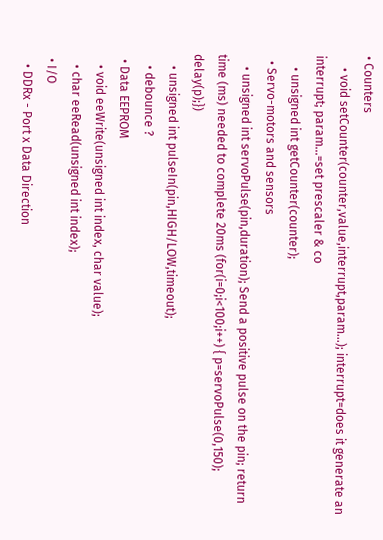• Counters
    • void setCounter(counter,value,interrupt,param...); interrupt=does it generate an interrupt; param...=set prescaler & co
    • unsigned int getCounter(counter);
  • Servo-motors and sensors
    • unsigned int servoPulse(pin,duration); Send a positive pulse on the pin; return time (ms) needed to complete 20ms (for(i=0;i<100;i++) { p=servoPulse(0,150); delay(p);})
    • unsigned int pulseIn(pin,HIGH/LOW,timeout);
    • debounce ?
  • Data EEPROM
    • void eeWrite(unsigned int index, char value);
    • char eeRead(unsigned int index);
  • I/O
    • DDRx - Port x Data Direction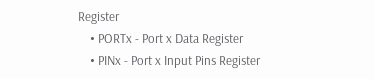Register
    • PORTx - Port x Data Register
    • PINx - Port x Input Pins Register